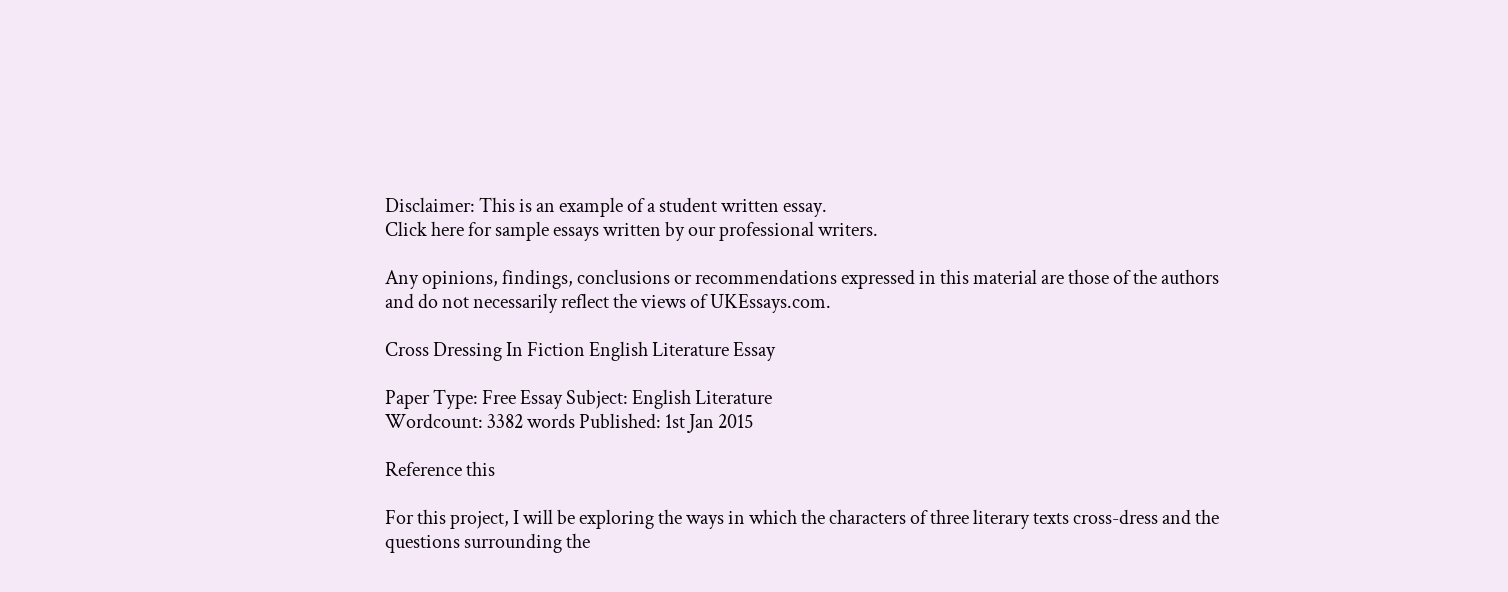Disclaimer: This is an example of a student written essay.
Click here for sample essays written by our professional writers.

Any opinions, findings, conclusions or recommendations expressed in this material are those of the authors and do not necessarily reflect the views of UKEssays.com.

Cross Dressing In Fiction English Literature Essay

Paper Type: Free Essay Subject: English Literature
Wordcount: 3382 words Published: 1st Jan 2015

Reference this

For this project, I will be exploring the ways in which the characters of three literary texts cross-dress and the questions surrounding the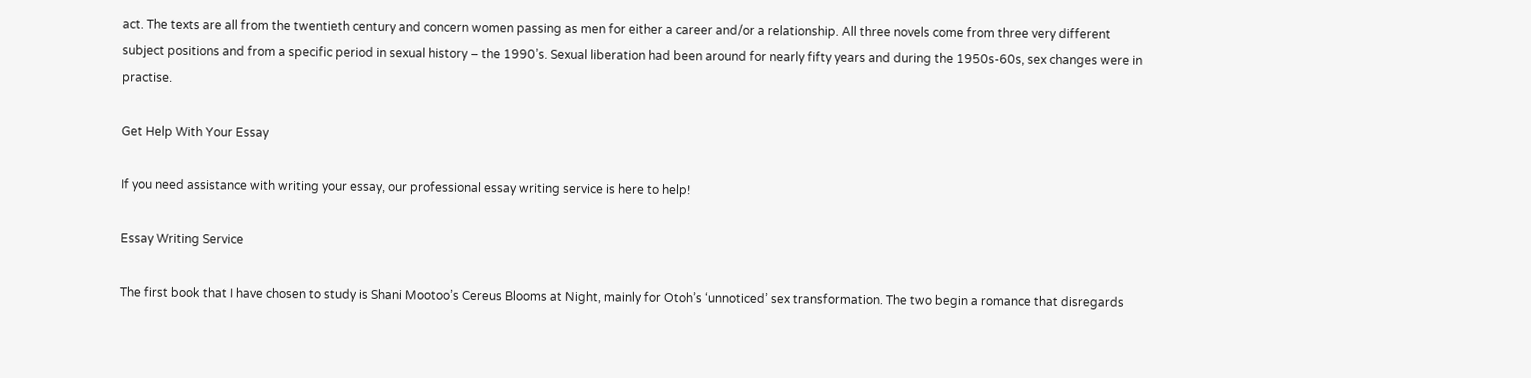act. The texts are all from the twentieth century and concern women passing as men for either a career and/or a relationship. All three novels come from three very different subject positions and from a specific period in sexual history – the 1990’s. Sexual liberation had been around for nearly fifty years and during the 1950s-60s, sex changes were in practise.

Get Help With Your Essay

If you need assistance with writing your essay, our professional essay writing service is here to help!

Essay Writing Service

The first book that I have chosen to study is Shani Mootoo’s Cereus Blooms at Night, mainly for Otoh’s ‘unnoticed’ sex transformation. The two begin a romance that disregards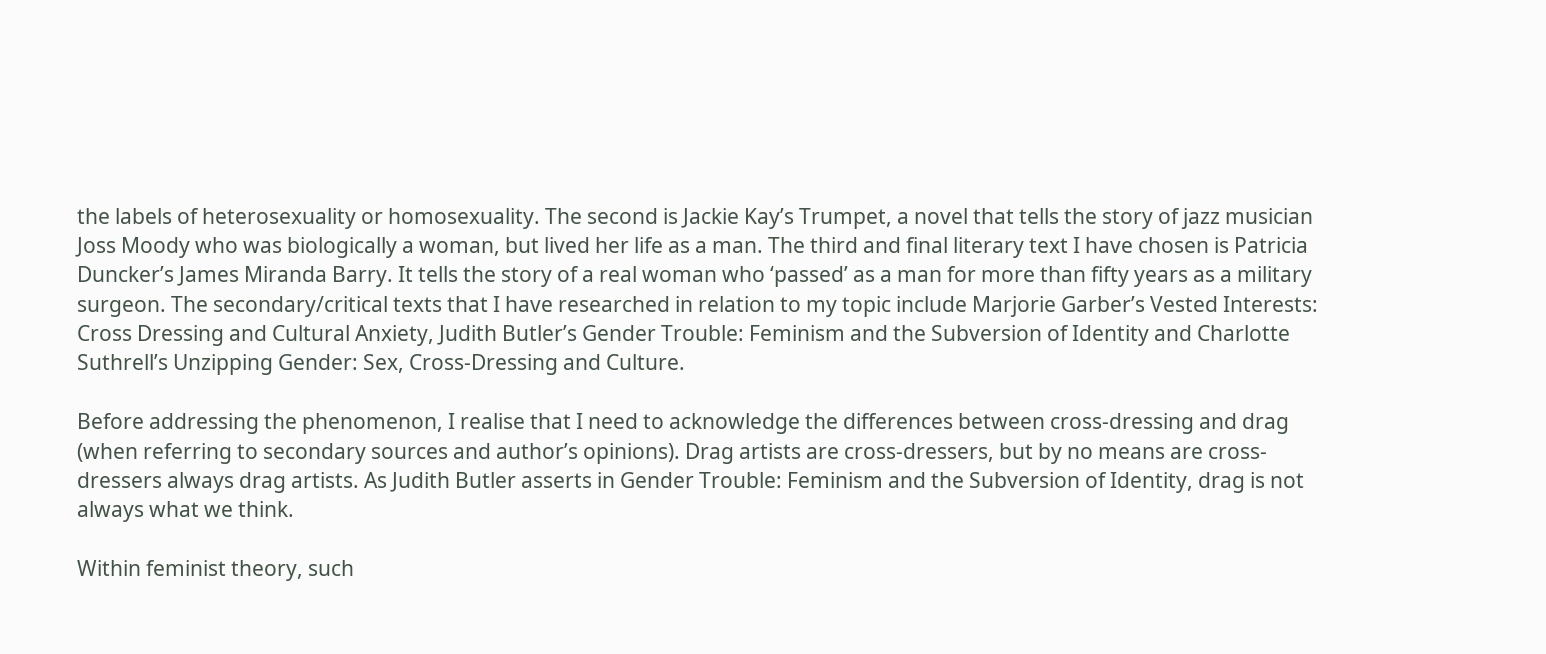the labels of heterosexuality or homosexuality. The second is Jackie Kay’s Trumpet, a novel that tells the story of jazz musician Joss Moody who was biologically a woman, but lived her life as a man. The third and final literary text I have chosen is Patricia Duncker’s James Miranda Barry. It tells the story of a real woman who ‘passed’ as a man for more than fifty years as a military surgeon. The secondary/critical texts that I have researched in relation to my topic include Marjorie Garber’s Vested Interests: Cross Dressing and Cultural Anxiety, Judith Butler’s Gender Trouble: Feminism and the Subversion of Identity and Charlotte Suthrell’s Unzipping Gender: Sex, Cross-Dressing and Culture.

Before addressing the phenomenon, I realise that I need to acknowledge the differences between cross-dressing and drag (when referring to secondary sources and author’s opinions). Drag artists are cross-dressers, but by no means are cross-dressers always drag artists. As Judith Butler asserts in Gender Trouble: Feminism and the Subversion of Identity, drag is not always what we think.

Within feminist theory, such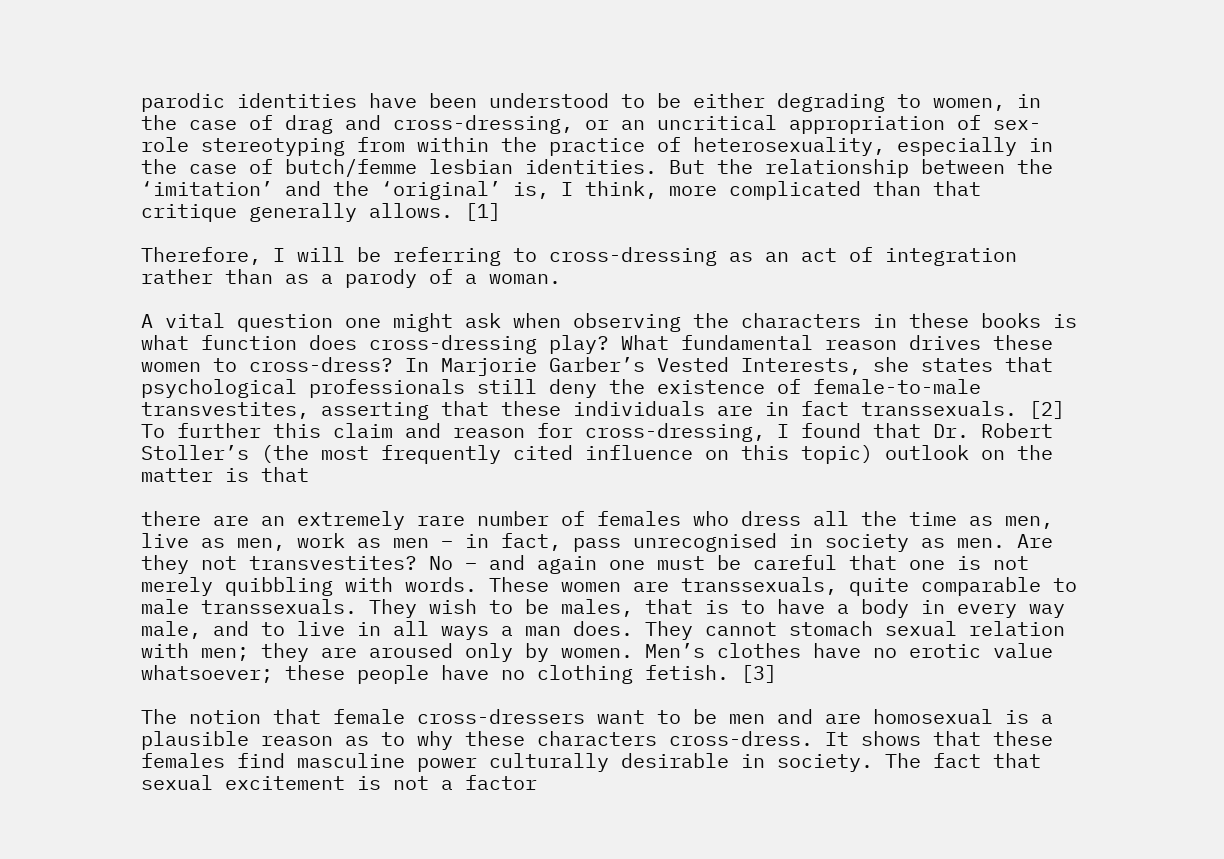parodic identities have been understood to be either degrading to women, in the case of drag and cross-dressing, or an uncritical appropriation of sex-role stereotyping from within the practice of heterosexuality, especially in the case of butch/femme lesbian identities. But the relationship between the ‘imitation’ and the ‘original’ is, I think, more complicated than that critique generally allows. [1]

Therefore, I will be referring to cross-dressing as an act of integration rather than as a parody of a woman.

A vital question one might ask when observing the characters in these books is what function does cross-dressing play? What fundamental reason drives these women to cross-dress? In Marjorie Garber’s Vested Interests, she states that psychological professionals still deny the existence of female-to-male transvestites, asserting that these individuals are in fact transsexuals. [2] To further this claim and reason for cross-dressing, I found that Dr. Robert Stoller’s (the most frequently cited influence on this topic) outlook on the matter is that

there are an extremely rare number of females who dress all the time as men, live as men, work as men – in fact, pass unrecognised in society as men. Are they not transvestites? No – and again one must be careful that one is not merely quibbling with words. These women are transsexuals, quite comparable to male transsexuals. They wish to be males, that is to have a body in every way male, and to live in all ways a man does. They cannot stomach sexual relation with men; they are aroused only by women. Men’s clothes have no erotic value whatsoever; these people have no clothing fetish. [3]

The notion that female cross-dressers want to be men and are homosexual is a plausible reason as to why these characters cross-dress. It shows that these females find masculine power culturally desirable in society. The fact that sexual excitement is not a factor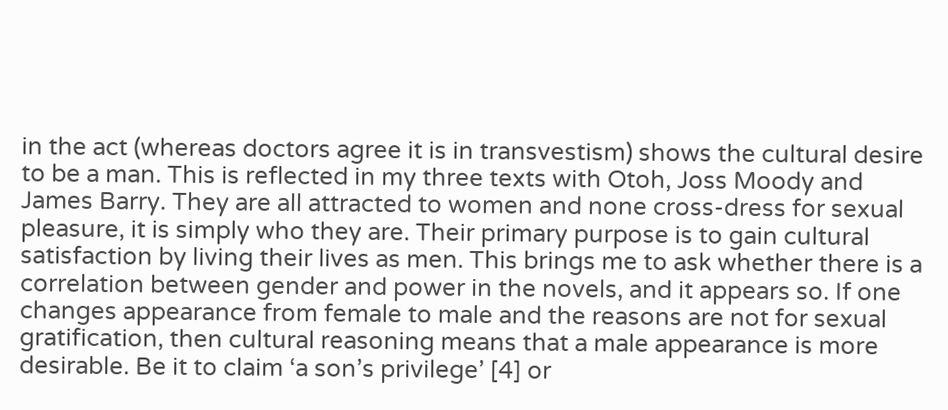in the act (whereas doctors agree it is in transvestism) shows the cultural desire to be a man. This is reflected in my three texts with Otoh, Joss Moody and James Barry. They are all attracted to women and none cross-dress for sexual pleasure, it is simply who they are. Their primary purpose is to gain cultural satisfaction by living their lives as men. This brings me to ask whether there is a correlation between gender and power in the novels, and it appears so. If one changes appearance from female to male and the reasons are not for sexual gratification, then cultural reasoning means that a male appearance is more desirable. Be it to claim ‘a son’s privilege’ [4] or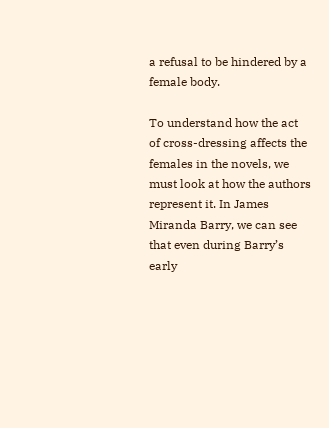a refusal to be hindered by a female body.

To understand how the act of cross-dressing affects the females in the novels, we must look at how the authors represent it. In James Miranda Barry, we can see that even during Barry’s early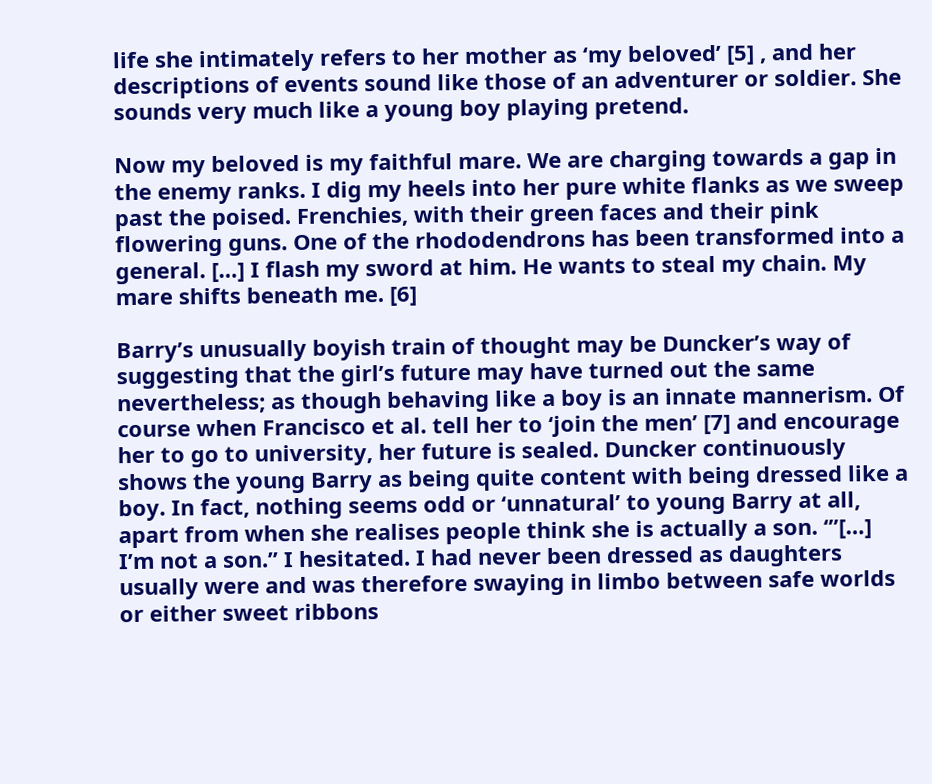life she intimately refers to her mother as ‘my beloved’ [5] , and her descriptions of events sound like those of an adventurer or soldier. She sounds very much like a young boy playing pretend.

Now my beloved is my faithful mare. We are charging towards a gap in the enemy ranks. I dig my heels into her pure white flanks as we sweep past the poised. Frenchies, with their green faces and their pink flowering guns. One of the rhododendrons has been transformed into a general. […] I flash my sword at him. He wants to steal my chain. My mare shifts beneath me. [6]

Barry’s unusually boyish train of thought may be Duncker’s way of suggesting that the girl’s future may have turned out the same nevertheless; as though behaving like a boy is an innate mannerism. Of course when Francisco et al. tell her to ‘join the men’ [7] and encourage her to go to university, her future is sealed. Duncker continuously shows the young Barry as being quite content with being dressed like a boy. In fact, nothing seems odd or ‘unnatural’ to young Barry at all, apart from when she realises people think she is actually a son. ‘”[…] I’m not a son.” I hesitated. I had never been dressed as daughters usually were and was therefore swaying in limbo between safe worlds or either sweet ribbons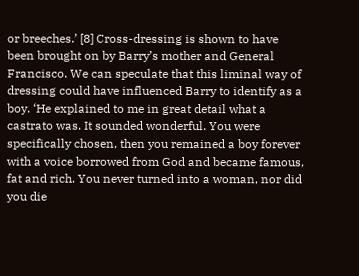or breeches.’ [8] Cross-dressing is shown to have been brought on by Barry’s mother and General Francisco. We can speculate that this liminal way of dressing could have influenced Barry to identify as a boy. ‘He explained to me in great detail what a castrato was. It sounded wonderful. You were specifically chosen, then you remained a boy forever with a voice borrowed from God and became famous, fat and rich. You never turned into a woman, nor did you die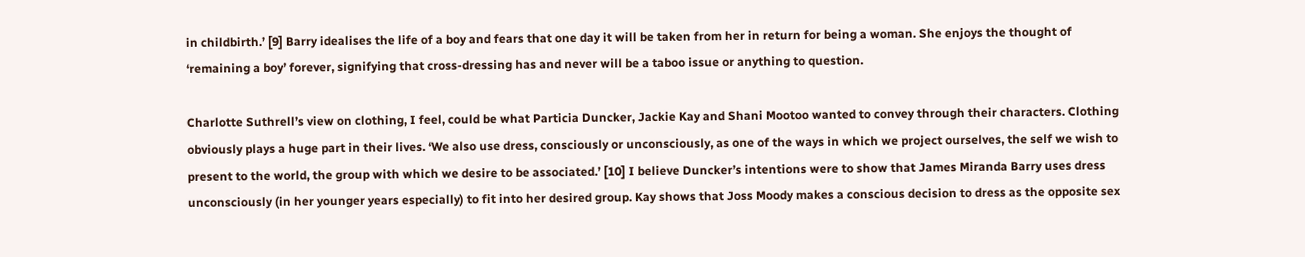in childbirth.’ [9] Barry idealises the life of a boy and fears that one day it will be taken from her in return for being a woman. She enjoys the thought of ‘remaining a boy’ forever, signifying that cross-dressing has and never will be a taboo issue or anything to question.

Charlotte Suthrell’s view on clothing, I feel, could be what Particia Duncker, Jackie Kay and Shani Mootoo wanted to convey through their characters. Clothing obviously plays a huge part in their lives. ‘We also use dress, consciously or unconsciously, as one of the ways in which we project ourselves, the self we wish to present to the world, the group with which we desire to be associated.’ [10] I believe Duncker’s intentions were to show that James Miranda Barry uses dress unconsciously (in her younger years especially) to fit into her desired group. Kay shows that Joss Moody makes a conscious decision to dress as the opposite sex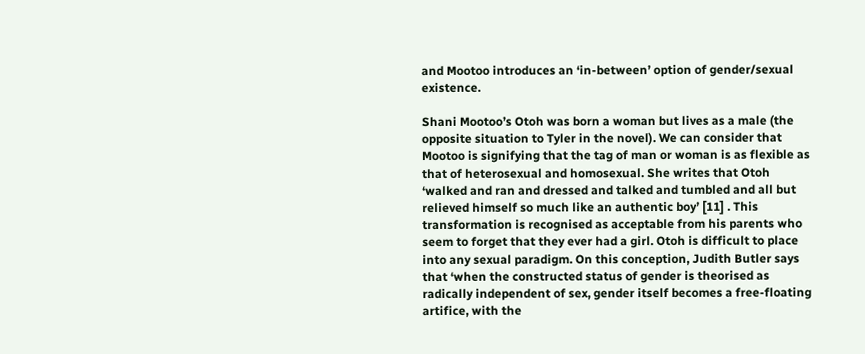and Mootoo introduces an ‘in-between’ option of gender/sexual existence.

Shani Mootoo’s Otoh was born a woman but lives as a male (the opposite situation to Tyler in the novel). We can consider that Mootoo is signifying that the tag of man or woman is as flexible as that of heterosexual and homosexual. She writes that Otoh ‘walked and ran and dressed and talked and tumbled and all but relieved himself so much like an authentic boy’ [11] . This transformation is recognised as acceptable from his parents who seem to forget that they ever had a girl. Otoh is difficult to place into any sexual paradigm. On this conception, Judith Butler says that ‘when the constructed status of gender is theorised as radically independent of sex, gender itself becomes a free-floating artifice, with the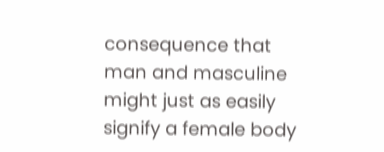consequence that man and masculine might just as easily signify a female body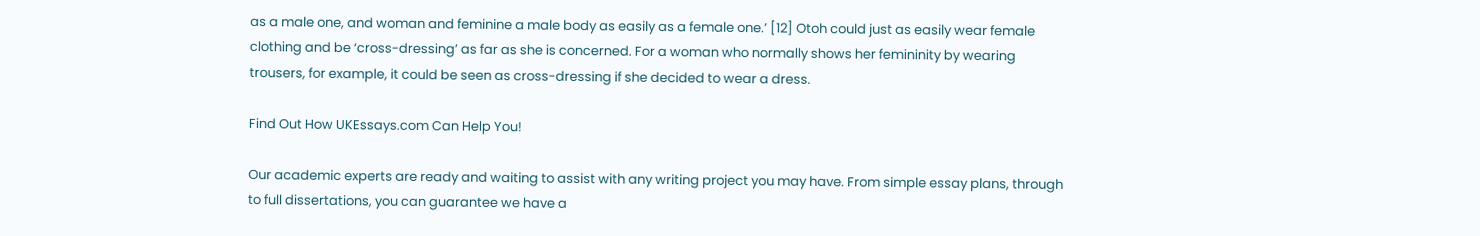as a male one, and woman and feminine a male body as easily as a female one.’ [12] Otoh could just as easily wear female clothing and be ‘cross-dressing’ as far as she is concerned. For a woman who normally shows her femininity by wearing trousers, for example, it could be seen as cross-dressing if she decided to wear a dress.

Find Out How UKEssays.com Can Help You!

Our academic experts are ready and waiting to assist with any writing project you may have. From simple essay plans, through to full dissertations, you can guarantee we have a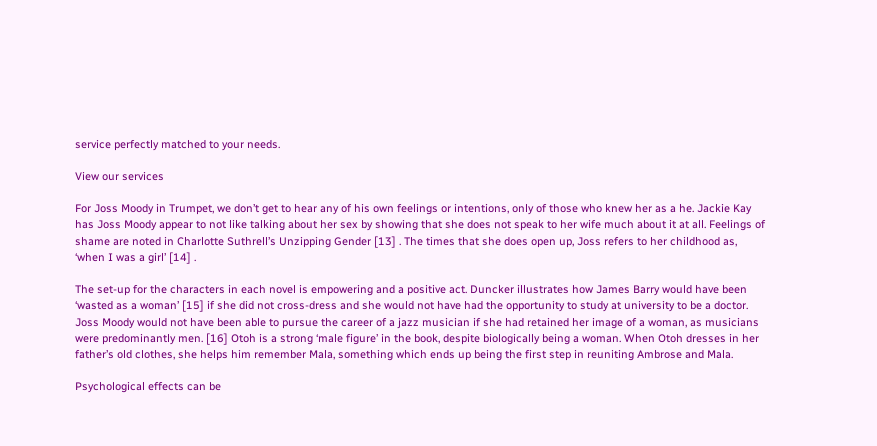service perfectly matched to your needs.

View our services

For Joss Moody in Trumpet, we don’t get to hear any of his own feelings or intentions, only of those who knew her as a he. Jackie Kay has Joss Moody appear to not like talking about her sex by showing that she does not speak to her wife much about it at all. Feelings of shame are noted in Charlotte Suthrell’s Unzipping Gender [13] . The times that she does open up, Joss refers to her childhood as, ‘when I was a girl’ [14] .

The set-up for the characters in each novel is empowering and a positive act. Duncker illustrates how James Barry would have been ‘wasted as a woman’ [15] if she did not cross-dress and she would not have had the opportunity to study at university to be a doctor. Joss Moody would not have been able to pursue the career of a jazz musician if she had retained her image of a woman, as musicians were predominantly men. [16] Otoh is a strong ‘male figure’ in the book, despite biologically being a woman. When Otoh dresses in her father’s old clothes, she helps him remember Mala, something which ends up being the first step in reuniting Ambrose and Mala.

Psychological effects can be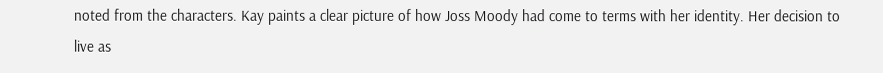noted from the characters. Kay paints a clear picture of how Joss Moody had come to terms with her identity. Her decision to live as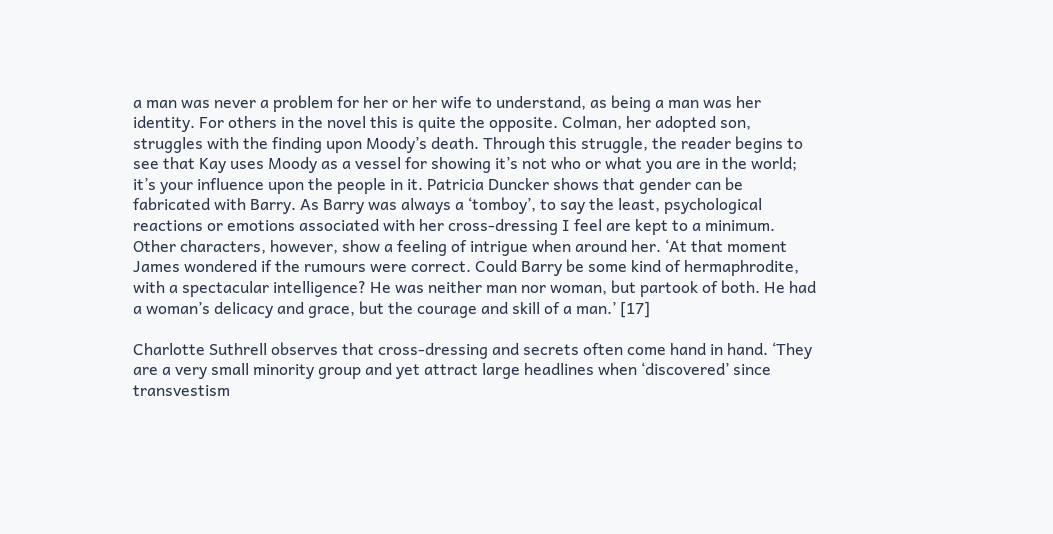a man was never a problem for her or her wife to understand, as being a man was her identity. For others in the novel this is quite the opposite. Colman, her adopted son, struggles with the finding upon Moody’s death. Through this struggle, the reader begins to see that Kay uses Moody as a vessel for showing it’s not who or what you are in the world; it’s your influence upon the people in it. Patricia Duncker shows that gender can be fabricated with Barry. As Barry was always a ‘tomboy’, to say the least, psychological reactions or emotions associated with her cross-dressing I feel are kept to a minimum. Other characters, however, show a feeling of intrigue when around her. ‘At that moment James wondered if the rumours were correct. Could Barry be some kind of hermaphrodite, with a spectacular intelligence? He was neither man nor woman, but partook of both. He had a woman’s delicacy and grace, but the courage and skill of a man.’ [17]

Charlotte Suthrell observes that cross-dressing and secrets often come hand in hand. ‘They are a very small minority group and yet attract large headlines when ‘discovered’ since transvestism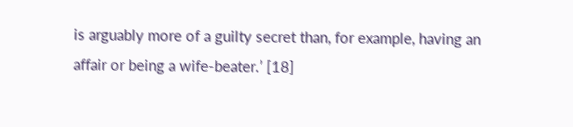is arguably more of a guilty secret than, for example, having an affair or being a wife-beater.’ [18]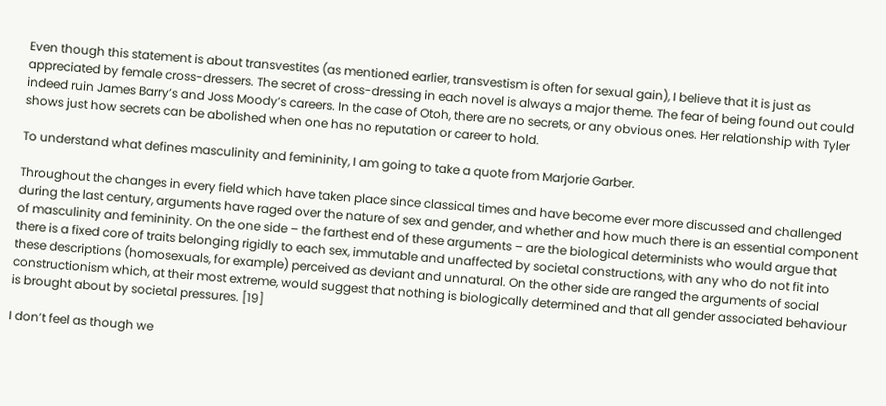Even though this statement is about transvestites (as mentioned earlier, transvestism is often for sexual gain), I believe that it is just as appreciated by female cross-dressers. The secret of cross-dressing in each novel is always a major theme. The fear of being found out could indeed ruin James Barry’s and Joss Moody’s careers. In the case of Otoh, there are no secrets, or any obvious ones. Her relationship with Tyler shows just how secrets can be abolished when one has no reputation or career to hold.

To understand what defines masculinity and femininity, I am going to take a quote from Marjorie Garber.

Throughout the changes in every field which have taken place since classical times and have become ever more discussed and challenged during the last century, arguments have raged over the nature of sex and gender, and whether and how much there is an essential component of masculinity and femininity. On the one side – the farthest end of these arguments – are the biological determinists who would argue that there is a fixed core of traits belonging rigidly to each sex, immutable and unaffected by societal constructions, with any who do not fit into these descriptions (homosexuals, for example) perceived as deviant and unnatural. On the other side are ranged the arguments of social constructionism which, at their most extreme, would suggest that nothing is biologically determined and that all gender associated behaviour is brought about by societal pressures. [19]

I don’t feel as though we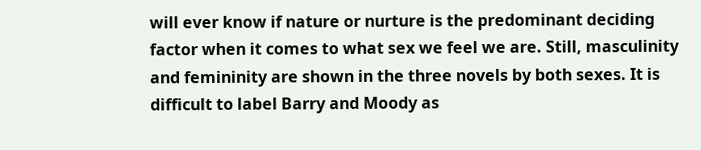will ever know if nature or nurture is the predominant deciding factor when it comes to what sex we feel we are. Still, masculinity and femininity are shown in the three novels by both sexes. It is difficult to label Barry and Moody as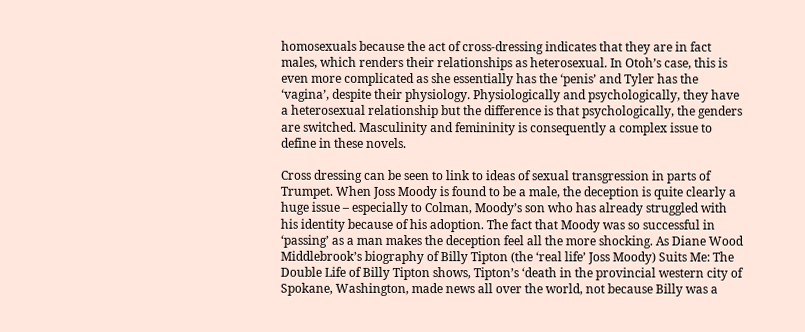homosexuals because the act of cross-dressing indicates that they are in fact males, which renders their relationships as heterosexual. In Otoh’s case, this is even more complicated as she essentially has the ‘penis’ and Tyler has the ‘vagina’, despite their physiology. Physiologically and psychologically, they have a heterosexual relationship but the difference is that psychologically, the genders are switched. Masculinity and femininity is consequently a complex issue to define in these novels.

Cross dressing can be seen to link to ideas of sexual transgression in parts of Trumpet. When Joss Moody is found to be a male, the deception is quite clearly a huge issue – especially to Colman, Moody’s son who has already struggled with his identity because of his adoption. The fact that Moody was so successful in ‘passing’ as a man makes the deception feel all the more shocking. As Diane Wood Middlebrook’s biography of Billy Tipton (the ‘real life’ Joss Moody) Suits Me: The Double Life of Billy Tipton shows, Tipton’s ‘death in the provincial western city of Spokane, Washington, made news all over the world, not because Billy was a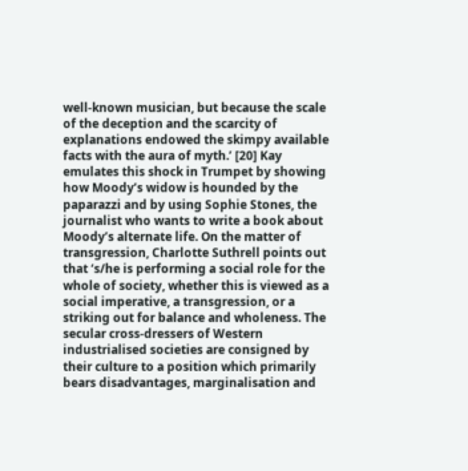well-known musician, but because the scale of the deception and the scarcity of explanations endowed the skimpy available facts with the aura of myth.’ [20] Kay emulates this shock in Trumpet by showing how Moody’s widow is hounded by the paparazzi and by using Sophie Stones, the journalist who wants to write a book about Moody’s alternate life. On the matter of transgression, Charlotte Suthrell points out that ‘s/he is performing a social role for the whole of society, whether this is viewed as a social imperative, a transgression, or a striking out for balance and wholeness. The secular cross-dressers of Western industrialised societies are consigned by their culture to a position which primarily bears disadvantages, marginalisation and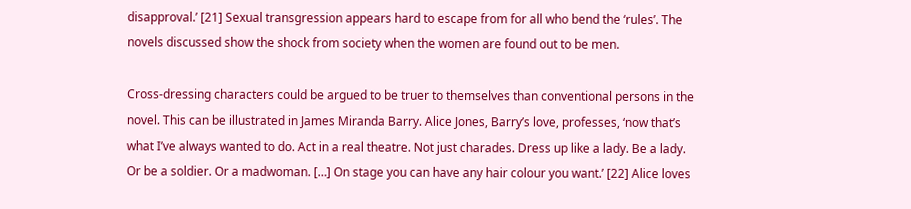disapproval.’ [21] Sexual transgression appears hard to escape from for all who bend the ‘rules’. The novels discussed show the shock from society when the women are found out to be men.

Cross-dressing characters could be argued to be truer to themselves than conventional persons in the novel. This can be illustrated in James Miranda Barry. Alice Jones, Barry’s love, professes, ‘now that’s what I’ve always wanted to do. Act in a real theatre. Not just charades. Dress up like a lady. Be a lady. Or be a soldier. Or a madwoman. […] On stage you can have any hair colour you want.’ [22] Alice loves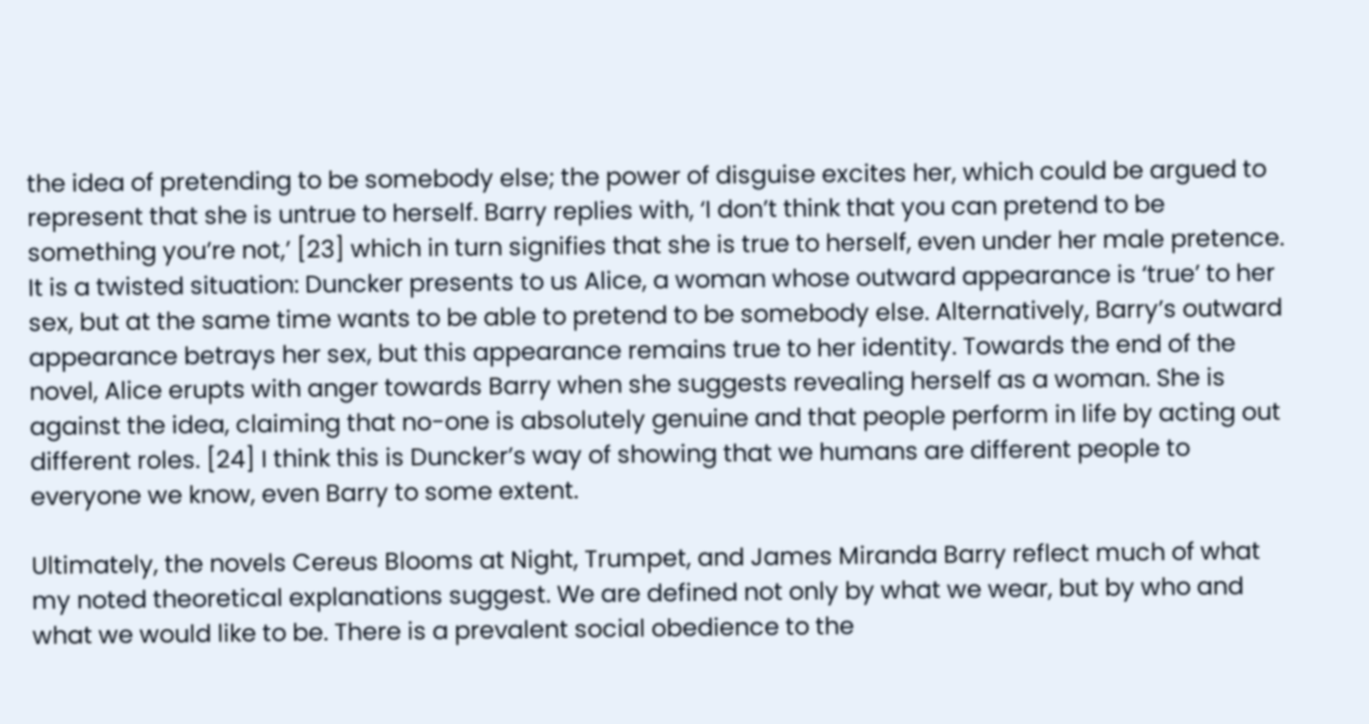the idea of pretending to be somebody else; the power of disguise excites her, which could be argued to represent that she is untrue to herself. Barry replies with, ‘I don’t think that you can pretend to be something you’re not,’ [23] which in turn signifies that she is true to herself, even under her male pretence. It is a twisted situation: Duncker presents to us Alice, a woman whose outward appearance is ‘true’ to her sex, but at the same time wants to be able to pretend to be somebody else. Alternatively, Barry’s outward appearance betrays her sex, but this appearance remains true to her identity. Towards the end of the novel, Alice erupts with anger towards Barry when she suggests revealing herself as a woman. She is against the idea, claiming that no-one is absolutely genuine and that people perform in life by acting out different roles. [24] I think this is Duncker’s way of showing that we humans are different people to everyone we know, even Barry to some extent.

Ultimately, the novels Cereus Blooms at Night, Trumpet, and James Miranda Barry reflect much of what my noted theoretical explanations suggest. We are defined not only by what we wear, but by who and what we would like to be. There is a prevalent social obedience to the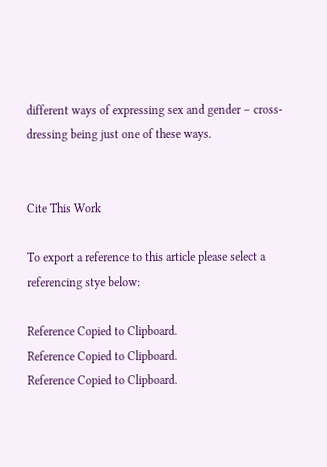different ways of expressing sex and gender – cross-dressing being just one of these ways.


Cite This Work

To export a reference to this article please select a referencing stye below:

Reference Copied to Clipboard.
Reference Copied to Clipboard.
Reference Copied to Clipboard.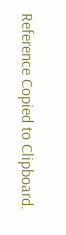Reference Copied to Clipboard.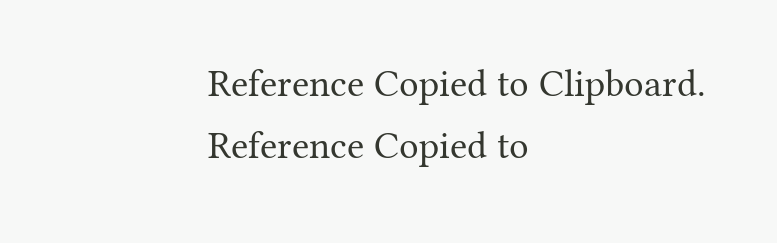Reference Copied to Clipboard.
Reference Copied to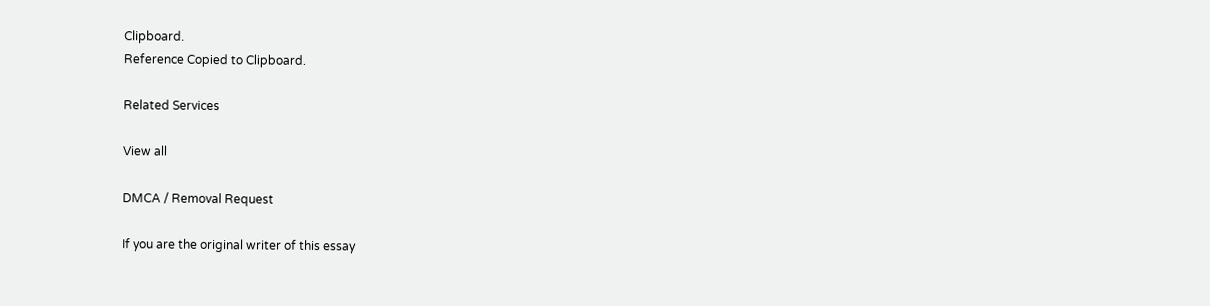Clipboard.
Reference Copied to Clipboard.

Related Services

View all

DMCA / Removal Request

If you are the original writer of this essay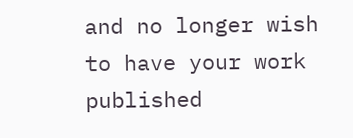and no longer wish to have your work published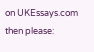on UKEssays.com then please: